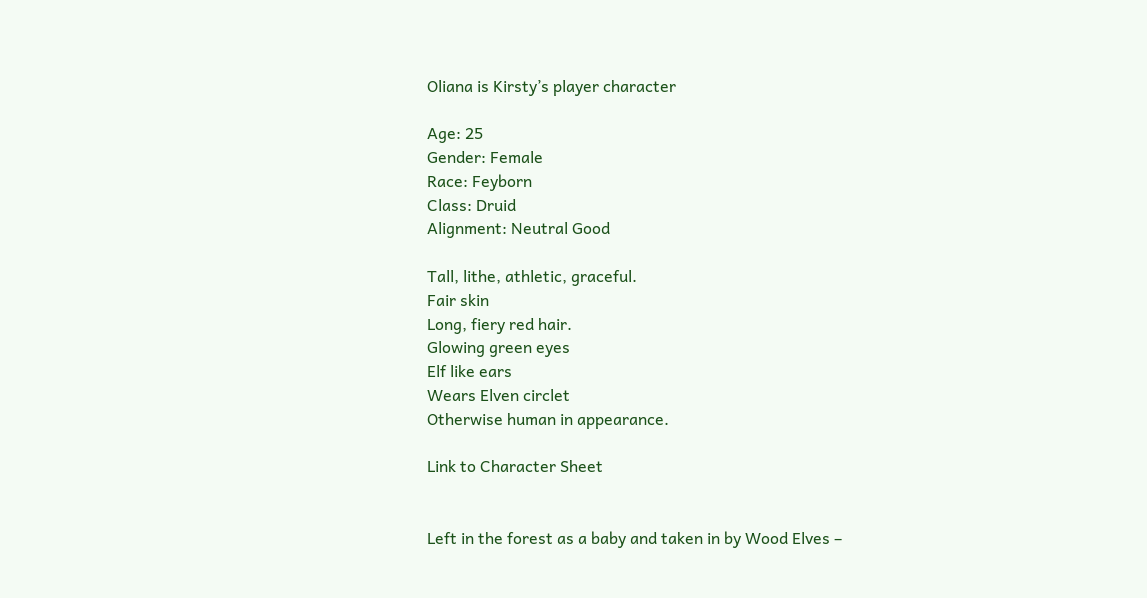Oliana is Kirsty’s player character

Age: 25
Gender: Female
Race: Feyborn
Class: Druid
Alignment: Neutral Good

Tall, lithe, athletic, graceful.
Fair skin
Long, fiery red hair.
Glowing green eyes
Elf like ears
Wears Elven circlet
Otherwise human in appearance.

Link to Character Sheet


Left in the forest as a baby and taken in by Wood Elves –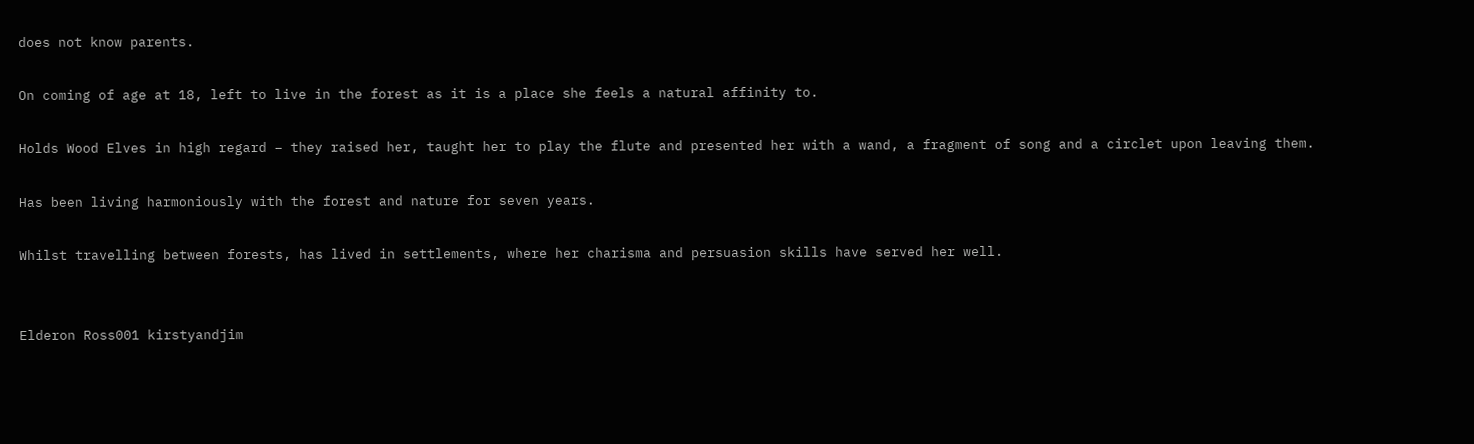does not know parents.

On coming of age at 18, left to live in the forest as it is a place she feels a natural affinity to.

Holds Wood Elves in high regard – they raised her, taught her to play the flute and presented her with a wand, a fragment of song and a circlet upon leaving them.

Has been living harmoniously with the forest and nature for seven years.

Whilst travelling between forests, has lived in settlements, where her charisma and persuasion skills have served her well.


Elderon Ross001 kirstyandjim